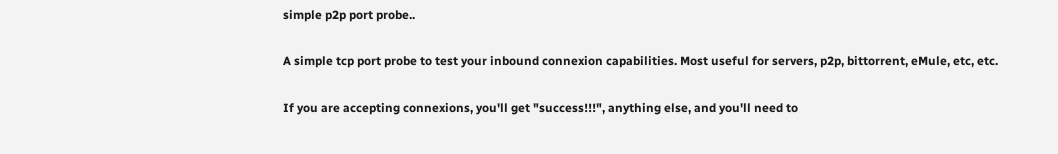simple p2p port probe..

A simple tcp port probe to test your inbound connexion capabilities. Most useful for servers, p2p, bittorrent, eMule, etc, etc.

If you are accepting connexions, you'll get "success!!!", anything else, and you'll need to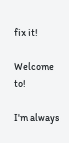fix it!

Welcome to!

I'm always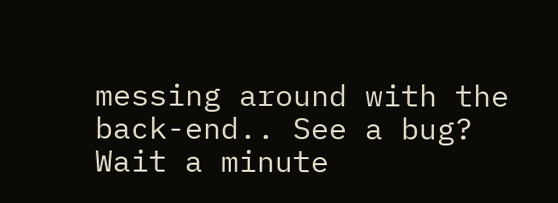messing around with the back-end.. See a bug? Wait a minute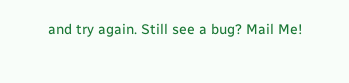and try again. Still see a bug? Mail Me!